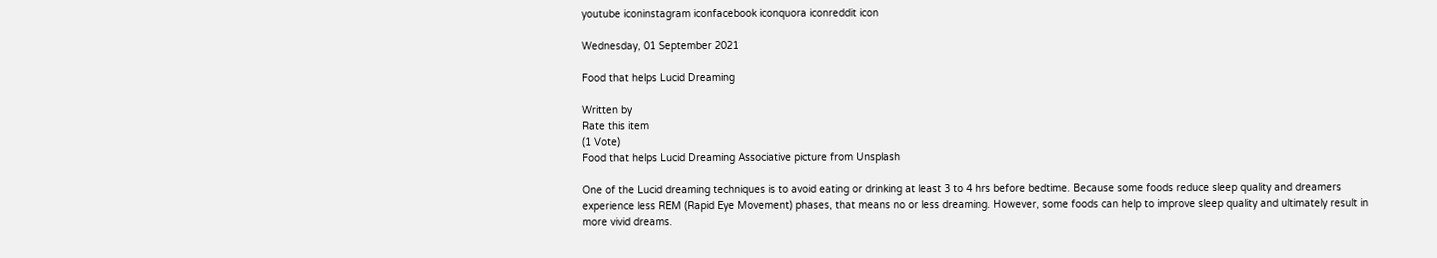youtube iconinstagram iconfacebook iconquora iconreddit icon

Wednesday, 01 September 2021

Food that helps Lucid Dreaming

Written by
Rate this item
(1 Vote)
Food that helps Lucid Dreaming Associative picture from Unsplash

One of the Lucid dreaming techniques is to avoid eating or drinking at least 3 to 4 hrs before bedtime. Because some foods reduce sleep quality and dreamers experience less REM (Rapid Eye Movement) phases, that means no or less dreaming. However, some foods can help to improve sleep quality and ultimately result in more vivid dreams.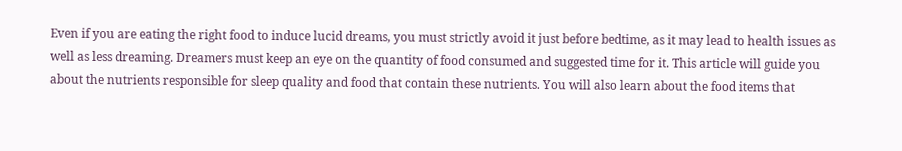Even if you are eating the right food to induce lucid dreams, you must strictly avoid it just before bedtime, as it may lead to health issues as well as less dreaming. Dreamers must keep an eye on the quantity of food consumed and suggested time for it. This article will guide you about the nutrients responsible for sleep quality and food that contain these nutrients. You will also learn about the food items that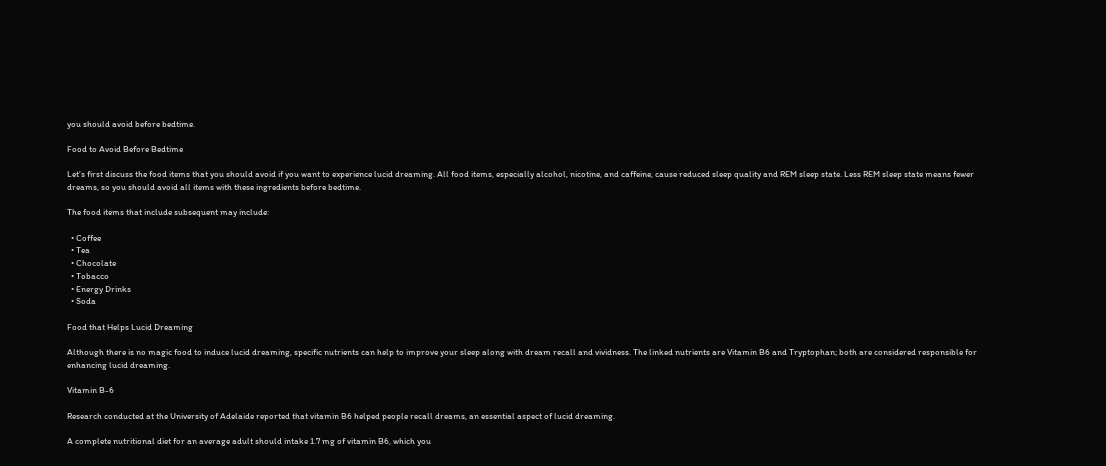you should avoid before bedtime.

Food to Avoid Before Bedtime

Let’s first discuss the food items that you should avoid if you want to experience lucid dreaming. All food items, especially alcohol, nicotine, and caffeine, cause reduced sleep quality and REM sleep state. Less REM sleep state means fewer dreams, so you should avoid all items with these ingredients before bedtime.

The food items that include subsequent may include:

  • Coffee
  • Tea
  • Chocolate
  • Tobacco
  • Energy Drinks
  • Soda

Food that Helps Lucid Dreaming

Although there is no magic food to induce lucid dreaming, specific nutrients can help to improve your sleep along with dream recall and vividness. The linked nutrients are Vitamin B6 and Tryptophan; both are considered responsible for enhancing lucid dreaming.

Vitamin B-6

Research conducted at the University of Adelaide reported that vitamin B6 helped people recall dreams, an essential aspect of lucid dreaming.

A complete nutritional diet for an average adult should intake 1.7 mg of vitamin B6, which you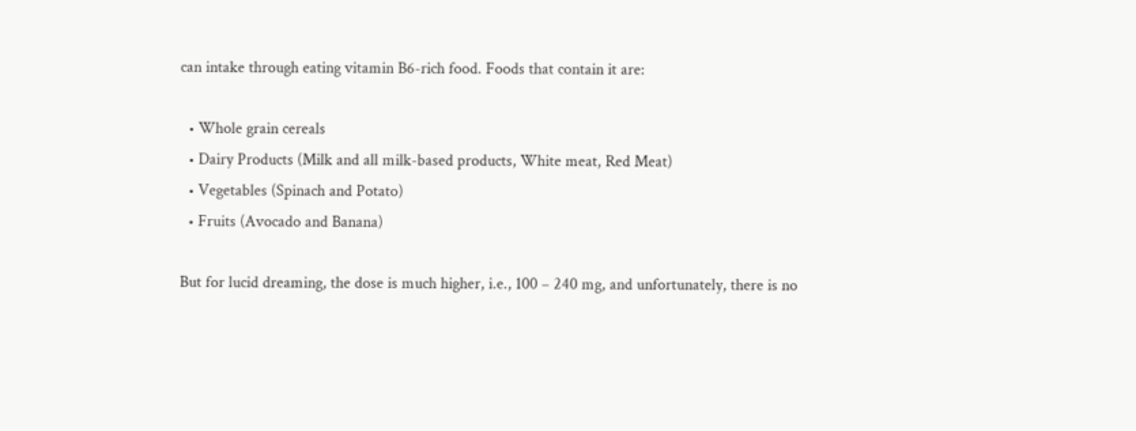can intake through eating vitamin B6-rich food. Foods that contain it are:

  • Whole grain cereals
  • Dairy Products (Milk and all milk-based products, White meat, Red Meat)
  • Vegetables (Spinach and Potato)
  • Fruits (Avocado and Banana)

But for lucid dreaming, the dose is much higher, i.e., 100 – 240 mg, and unfortunately, there is no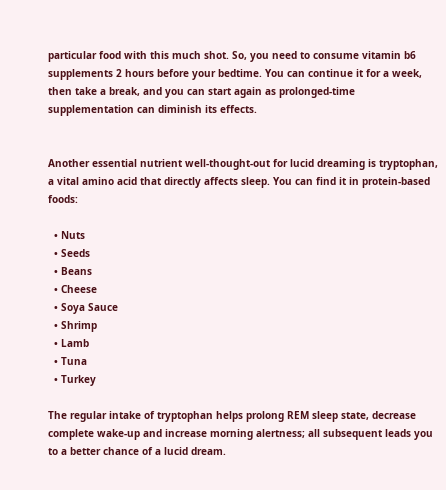particular food with this much shot. So, you need to consume vitamin b6 supplements 2 hours before your bedtime. You can continue it for a week, then take a break, and you can start again as prolonged-time supplementation can diminish its effects.


Another essential nutrient well-thought-out for lucid dreaming is tryptophan, a vital amino acid that directly affects sleep. You can find it in protein-based foods:

  • Nuts
  • Seeds
  • Beans
  • Cheese
  • Soya Sauce
  • Shrimp
  • Lamb
  • Tuna
  • Turkey

The regular intake of tryptophan helps prolong REM sleep state, decrease complete wake-up and increase morning alertness; all subsequent leads you to a better chance of a lucid dream.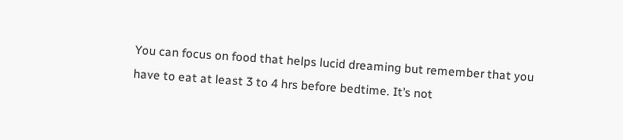You can focus on food that helps lucid dreaming but remember that you have to eat at least 3 to 4 hrs before bedtime. It’s not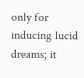only for inducing lucid dreams; it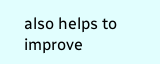also helps to improve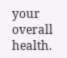your overall health.